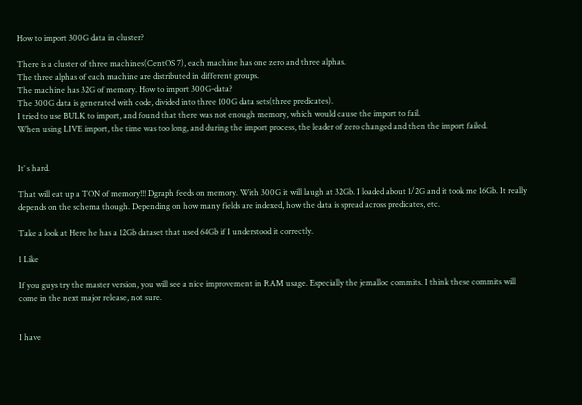How to import 300G data in cluster?

There is a cluster of three machines(CentOS 7), each machine has one zero and three alphas.
The three alphas of each machine are distributed in different groups.
The machine has 32G of memory. How to import 300G-data?
The 300G data is generated with code, divided into three 100G data sets(three predicates).
I tried to use BULK to import, and found that there was not enough memory, which would cause the import to fail.
When using LIVE import, the time was too long, and during the import process, the leader of zero changed and then the import failed.


It’ s hard.

That will eat up a TON of memory!!! Dgraph feeds on memory. With 300G it will laugh at 32Gb. I loaded about 1/2G and it took me 16Gb. It really depends on the schema though. Depending on how many fields are indexed, how the data is spread across predicates, etc.

Take a look at Here he has a 12Gb dataset that used 64Gb if I understood it correctly.

1 Like

If you guys try the master version, you will see a nice improvement in RAM usage. Especially the jemalloc commits. I think these commits will come in the next major release, not sure.


I have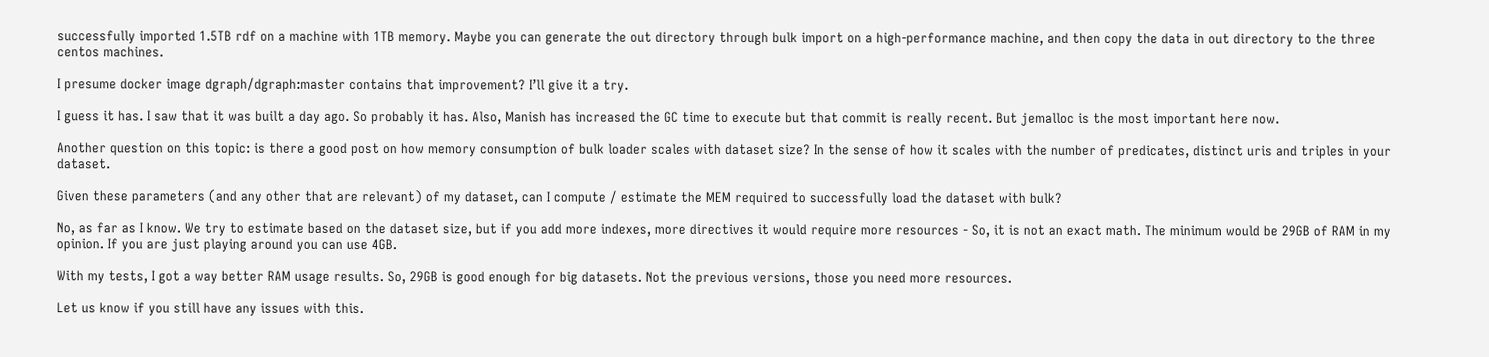successfully imported 1.5TB rdf on a machine with 1TB memory. Maybe you can generate the out directory through bulk import on a high-performance machine, and then copy the data in out directory to the three centos machines.

I presume docker image dgraph/dgraph:master contains that improvement? I’ll give it a try.

I guess it has. I saw that it was built a day ago. So probably it has. Also, Manish has increased the GC time to execute but that commit is really recent. But jemalloc is the most important here now.

Another question on this topic: is there a good post on how memory consumption of bulk loader scales with dataset size? In the sense of how it scales with the number of predicates, distinct uris and triples in your dataset.

Given these parameters (and any other that are relevant) of my dataset, can I compute / estimate the MEM required to successfully load the dataset with bulk?

No, as far as I know. We try to estimate based on the dataset size, but if you add more indexes, more directives it would require more resources - So, it is not an exact math. The minimum would be 29GB of RAM in my opinion. If you are just playing around you can use 4GB.

With my tests, I got a way better RAM usage results. So, 29GB is good enough for big datasets. Not the previous versions, those you need more resources.

Let us know if you still have any issues with this.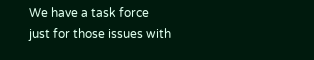We have a task force just for those issues with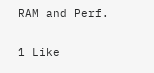RAM and Perf.

1 Like